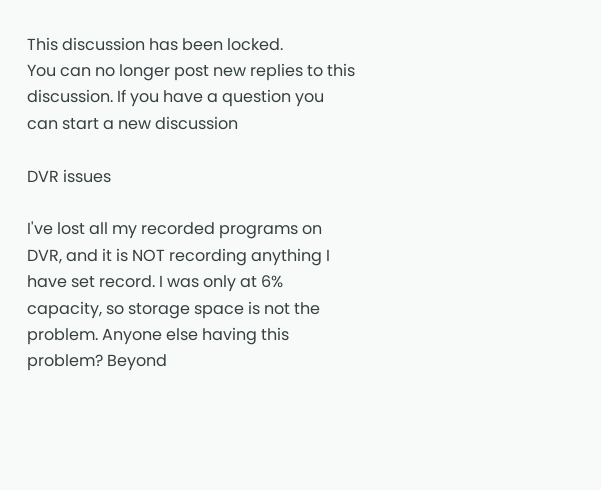This discussion has been locked.
You can no longer post new replies to this discussion. If you have a question you can start a new discussion

DVR issues

I've lost all my recorded programs on DVR, and it is NOT recording anything I have set record. I was only at 6% capacity, so storage space is not the problem. Anyone else having this problem? Beyond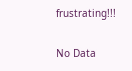frustrating!!!

No Data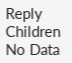Reply Children
No Data